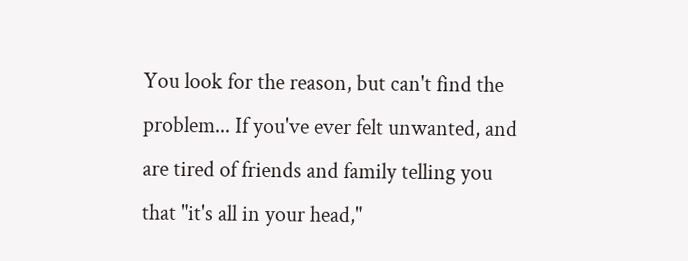You look for the reason, but can't find the problem... If you've ever felt unwanted, and are tired of friends and family telling you that "it's all in your head,"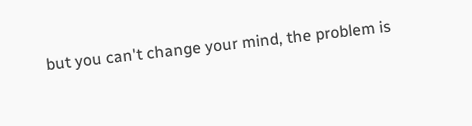but you can't change your mind, the problem is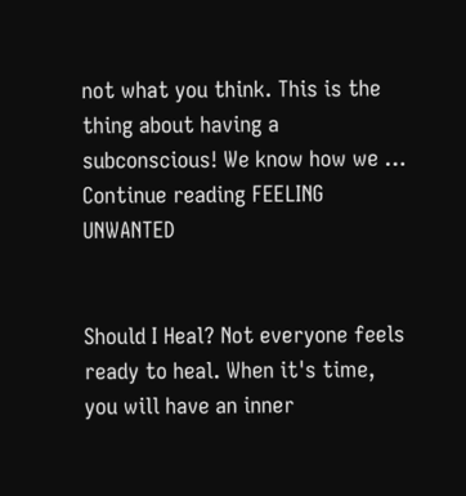not what you think. This is the thing about having a subconscious! We know how we … Continue reading FEELING UNWANTED


Should I Heal? Not everyone feels ready to heal. When it's time, you will have an inner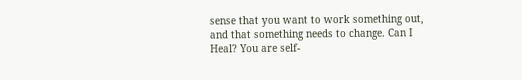sense that you want to work something out, and that something needs to change. Can I Heal? You are self-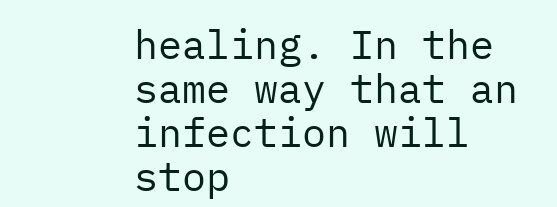healing. In the same way that an infection will stop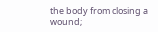the body from closing a wound;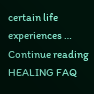certain life experiences … Continue reading HEALING FAQ